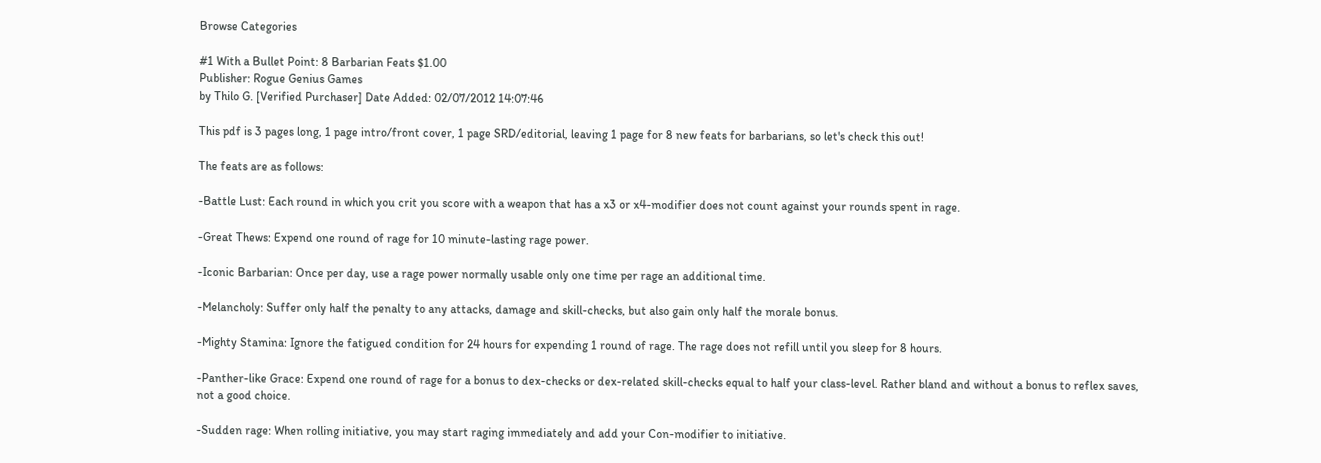Browse Categories

#1 With a Bullet Point: 8 Barbarian Feats $1.00
Publisher: Rogue Genius Games
by Thilo G. [Verified Purchaser] Date Added: 02/07/2012 14:07:46

This pdf is 3 pages long, 1 page intro/front cover, 1 page SRD/editorial, leaving 1 page for 8 new feats for barbarians, so let's check this out!

The feats are as follows:

-Battle Lust: Each round in which you crit you score with a weapon that has a x3 or x4-modifier does not count against your rounds spent in rage.

-Great Thews: Expend one round of rage for 10 minute-lasting rage power.

-Iconic Barbarian: Once per day, use a rage power normally usable only one time per rage an additional time.

-Melancholy: Suffer only half the penalty to any attacks, damage and skill-checks, but also gain only half the morale bonus.

-Mighty Stamina: Ignore the fatigued condition for 24 hours for expending 1 round of rage. The rage does not refill until you sleep for 8 hours.

-Panther-like Grace: Expend one round of rage for a bonus to dex-checks or dex-related skill-checks equal to half your class-level. Rather bland and without a bonus to reflex saves, not a good choice.

-Sudden rage: When rolling initiative, you may start raging immediately and add your Con-modifier to initiative.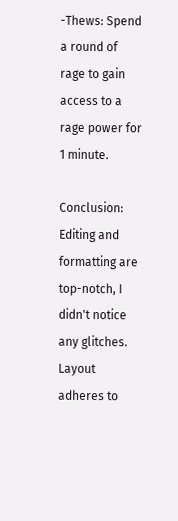-Thews: Spend a round of rage to gain access to a rage power for 1 minute.

Conclusion: Editing and formatting are top-notch, I didn't notice any glitches. Layout adheres to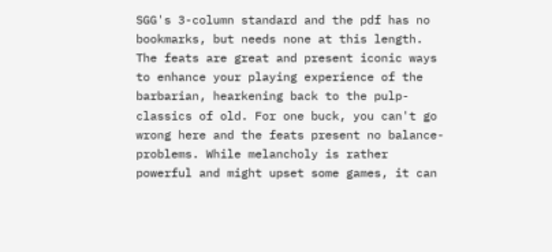SGG's 3-column standard and the pdf has no bookmarks, but needs none at this length. The feats are great and present iconic ways to enhance your playing experience of the barbarian, hearkening back to the pulp-classics of old. For one buck, you can't go wrong here and the feats present no balance-problems. While melancholy is rather powerful and might upset some games, it can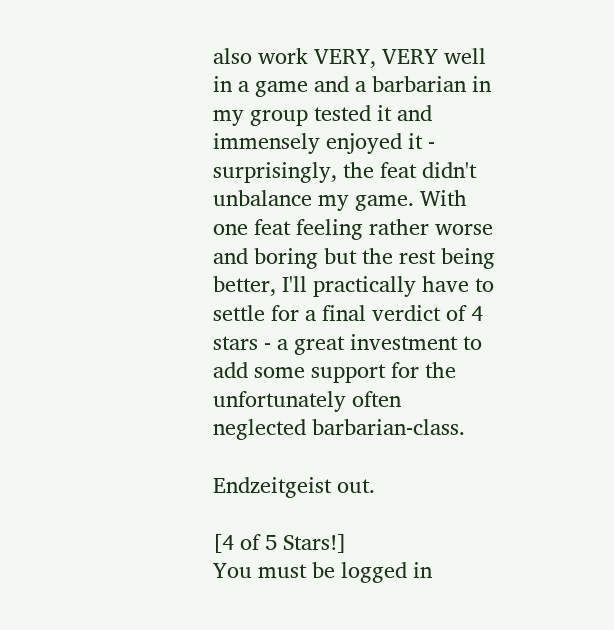also work VERY, VERY well in a game and a barbarian in my group tested it and immensely enjoyed it - surprisingly, the feat didn't unbalance my game. With one feat feeling rather worse and boring but the rest being better, I'll practically have to settle for a final verdict of 4 stars - a great investment to add some support for the unfortunately often neglected barbarian-class.

Endzeitgeist out.

[4 of 5 Stars!]
You must be logged in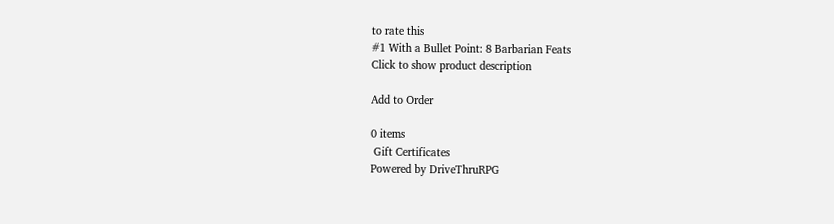to rate this
#1 With a Bullet Point: 8 Barbarian Feats
Click to show product description

Add to Order

0 items
 Gift Certificates
Powered by DriveThruRPG